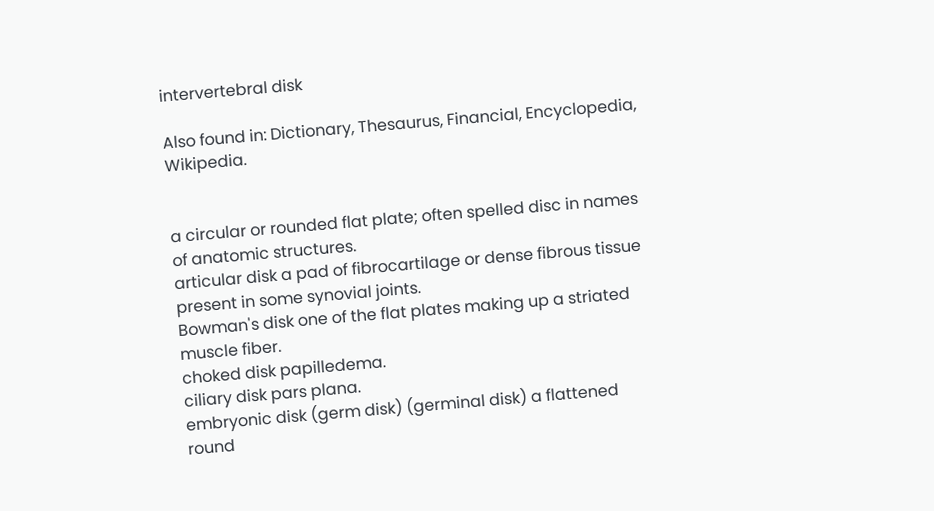intervertebral disk

Also found in: Dictionary, Thesaurus, Financial, Encyclopedia, Wikipedia.


a circular or rounded flat plate; often spelled disc in names of anatomic structures.
articular disk a pad of fibrocartilage or dense fibrous tissue present in some synovial joints.
Bowman's disk one of the flat plates making up a striated muscle fiber.
choked disk papilledema.
ciliary disk pars plana.
embryonic disk (germ disk) (germinal disk) a flattened round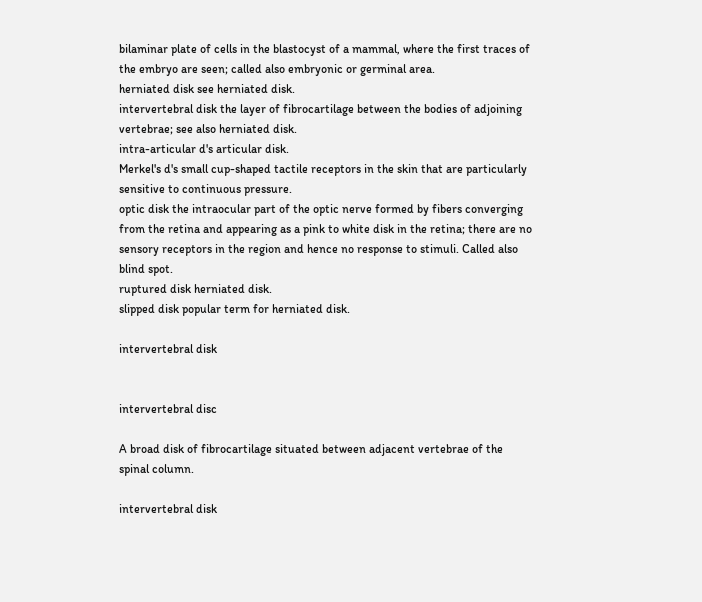bilaminar plate of cells in the blastocyst of a mammal, where the first traces of the embryo are seen; called also embryonic or germinal area.
herniated disk see herniated disk.
intervertebral disk the layer of fibrocartilage between the bodies of adjoining vertebrae; see also herniated disk.
intra-articular d's articular disk.
Merkel's d's small cup-shaped tactile receptors in the skin that are particularly sensitive to continuous pressure.
optic disk the intraocular part of the optic nerve formed by fibers converging from the retina and appearing as a pink to white disk in the retina; there are no sensory receptors in the region and hence no response to stimuli. Called also blind spot.
ruptured disk herniated disk.
slipped disk popular term for herniated disk.

intervertebral disk


intervertebral disc

A broad disk of fibrocartilage situated between adjacent vertebrae of the spinal column.

intervertebral disk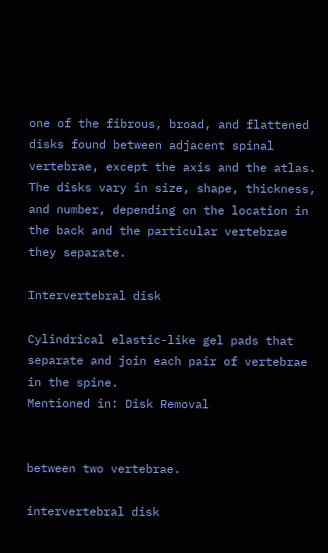one of the fibrous, broad, and flattened disks found between adjacent spinal vertebrae, except the axis and the atlas. The disks vary in size, shape, thickness, and number, depending on the location in the back and the particular vertebrae they separate.

Intervertebral disk

Cylindrical elastic-like gel pads that separate and join each pair of vertebrae in the spine.
Mentioned in: Disk Removal


between two vertebrae.

intervertebral disk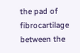the pad of fibrocartilage between the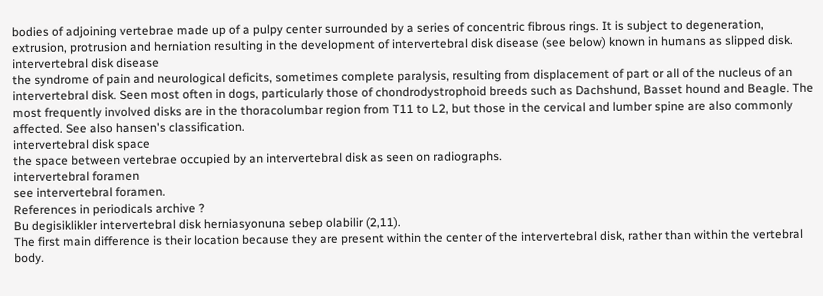bodies of adjoining vertebrae made up of a pulpy center surrounded by a series of concentric fibrous rings. It is subject to degeneration, extrusion, protrusion and herniation resulting in the development of intervertebral disk disease (see below) known in humans as slipped disk.
intervertebral disk disease
the syndrome of pain and neurological deficits, sometimes complete paralysis, resulting from displacement of part or all of the nucleus of an intervertebral disk. Seen most often in dogs, particularly those of chondrodystrophoid breeds such as Dachshund, Basset hound and Beagle. The most frequently involved disks are in the thoracolumbar region from T11 to L2, but those in the cervical and lumber spine are also commonly affected. See also hansen's classification.
intervertebral disk space
the space between vertebrae occupied by an intervertebral disk as seen on radiographs.
intervertebral foramen
see intervertebral foramen.
References in periodicals archive ?
Bu degisiklikler intervertebral disk herniasyonuna sebep olabilir (2,11).
The first main difference is their location because they are present within the center of the intervertebral disk, rather than within the vertebral body.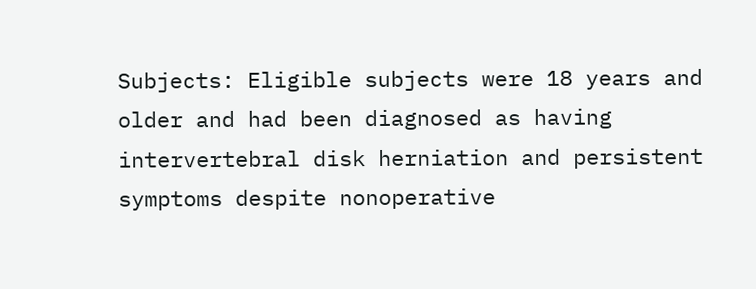Subjects: Eligible subjects were 18 years and older and had been diagnosed as having intervertebral disk herniation and persistent symptoms despite nonoperative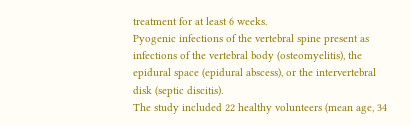treatment for at least 6 weeks.
Pyogenic infections of the vertebral spine present as infections of the vertebral body (osteomyelitis), the epidural space (epidural abscess), or the intervertebral disk (septic discitis).
The study included 22 healthy volunteers (mean age, 34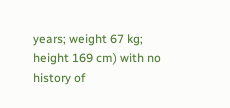years; weight 67 kg; height 169 cm) with no history of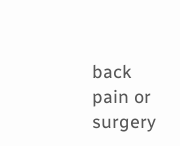back pain or surgery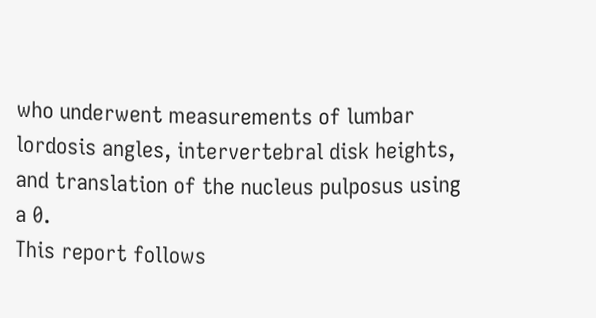who underwent measurements of lumbar lordosis angles, intervertebral disk heights, and translation of the nucleus pulposus using a 0.
This report follows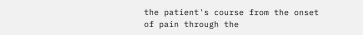the patient's course from the onset of pain through the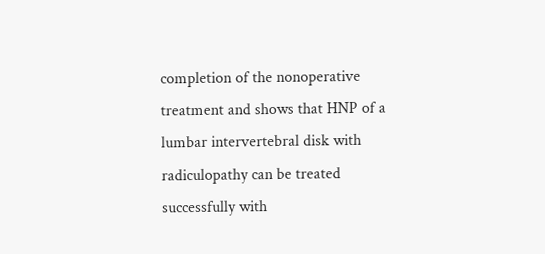completion of the nonoperative treatment and shows that HNP of a lumbar intervertebral disk with radiculopathy can be treated successfully with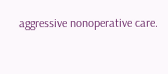aggressive nonoperative care.